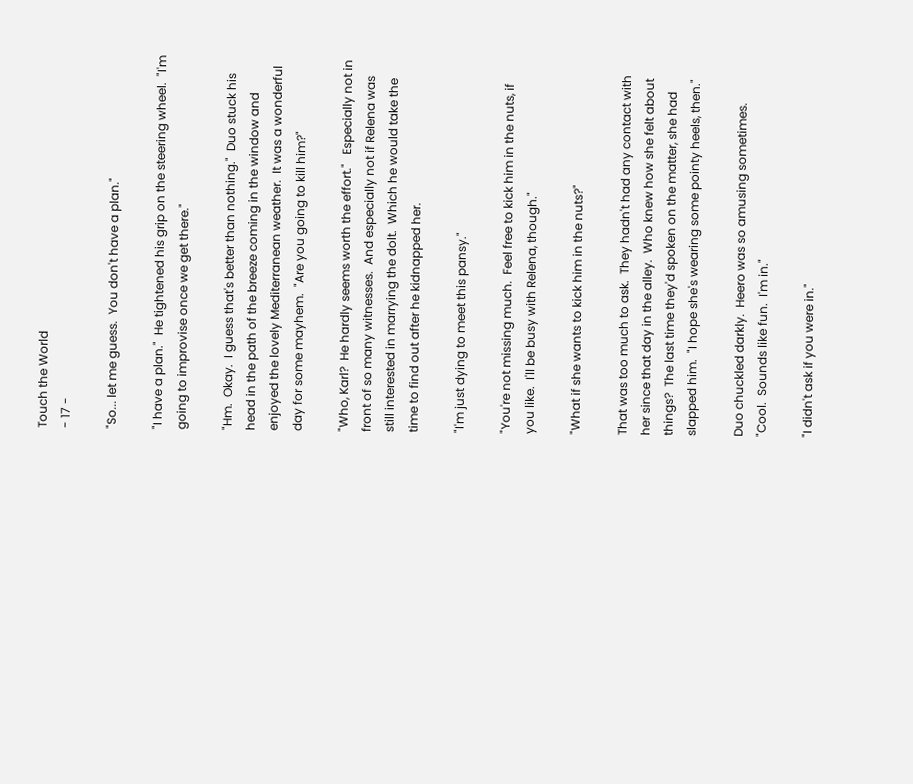Touch the World
- 17 -

"So... let me guess.  You don't have a plan."

"I have a plan."  He tightened his grip on the steering wheel.  "I'm going to improvise once we get there."

"Hm.  Okay.  I guess that's better than nothing."  Duo stuck his head in the path of the breeze coming in the window and enjoyed the lovely Mediterranean weather.  It was a wonderful day for some mayhem.  "Are you going to kill him?"

"Who, Karl?  He hardly seems worth the effort."   Especially not in front of so many witnesses.  And especially not if Relena was still interested in marrying the dolt.  Which he would take the time to find out after he kidnapped her.

"I'm just dying to meet this pansy."

"You're not missing much.  Feel free to kick him in the nuts, if you like.  I'll be busy with Relena, though."

"What if she wants to kick him in the nuts?"

That was too much to ask.  They hadn't had any contact with her since that day in the alley.  Who knew how she felt about things?  The last time they'd spoken on the matter, she had slapped him.  "I hope she's wearing some pointy heels, then."

Duo chuckled darkly.  Heero was so amusing sometimes.  "Cool.  Sounds like fun.  I'm in."

"I didn't ask if you were in."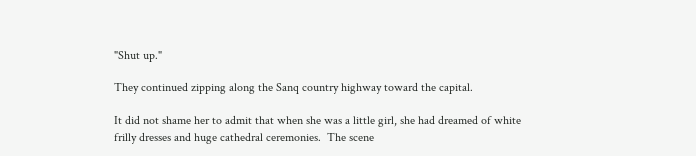"Shut up."

They continued zipping along the Sanq country highway toward the capital.

It did not shame her to admit that when she was a little girl, she had dreamed of white frilly dresses and huge cathedral ceremonies.  The scene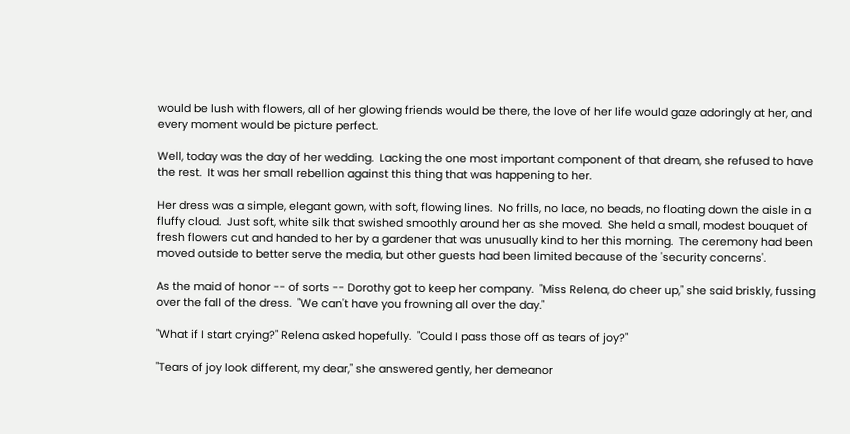would be lush with flowers, all of her glowing friends would be there, the love of her life would gaze adoringly at her, and every moment would be picture perfect.

Well, today was the day of her wedding.  Lacking the one most important component of that dream, she refused to have the rest.  It was her small rebellion against this thing that was happening to her.

Her dress was a simple, elegant gown, with soft, flowing lines.  No frills, no lace, no beads, no floating down the aisle in a fluffy cloud.  Just soft, white silk that swished smoothly around her as she moved.  She held a small, modest bouquet of fresh flowers cut and handed to her by a gardener that was unusually kind to her this morning.  The ceremony had been moved outside to better serve the media, but other guests had been limited because of the 'security concerns'.

As the maid of honor -- of sorts -- Dorothy got to keep her company.  "Miss Relena, do cheer up," she said briskly, fussing over the fall of the dress.  "We can't have you frowning all over the day."

"What if I start crying?" Relena asked hopefully.  "Could I pass those off as tears of joy?"

"Tears of joy look different, my dear," she answered gently, her demeanor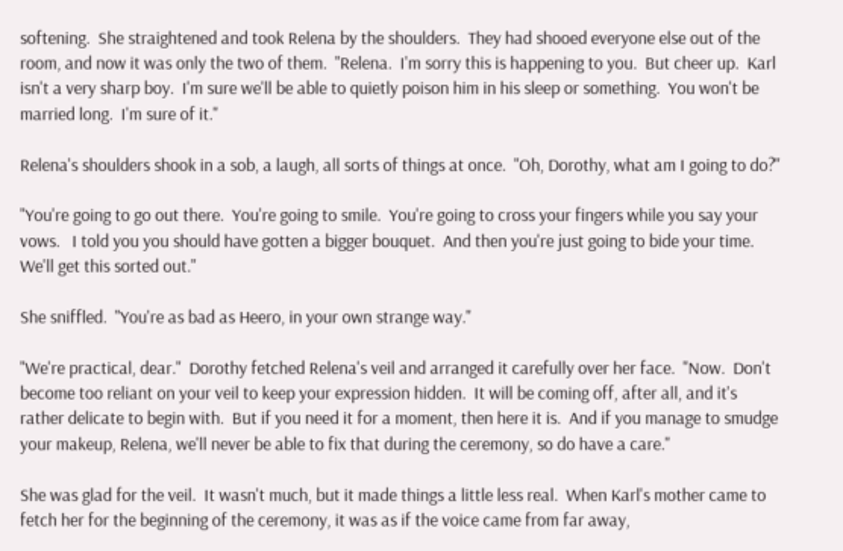softening.  She straightened and took Relena by the shoulders.  They had shooed everyone else out of the room, and now it was only the two of them.  "Relena.  I'm sorry this is happening to you.  But cheer up.  Karl isn't a very sharp boy.  I'm sure we'll be able to quietly poison him in his sleep or something.  You won't be married long.  I'm sure of it."

Relena's shoulders shook in a sob, a laugh, all sorts of things at once.  "Oh, Dorothy, what am I going to do?"

"You're going to go out there.  You're going to smile.  You're going to cross your fingers while you say your vows.   I told you you should have gotten a bigger bouquet.  And then you're just going to bide your time.  We'll get this sorted out."

She sniffled.  "You're as bad as Heero, in your own strange way."

"We're practical, dear."  Dorothy fetched Relena's veil and arranged it carefully over her face.  "Now.  Don't become too reliant on your veil to keep your expression hidden.  It will be coming off, after all, and it's rather delicate to begin with.  But if you need it for a moment, then here it is.  And if you manage to smudge your makeup, Relena, we'll never be able to fix that during the ceremony, so do have a care."

She was glad for the veil.  It wasn't much, but it made things a little less real.  When Karl's mother came to fetch her for the beginning of the ceremony, it was as if the voice came from far away,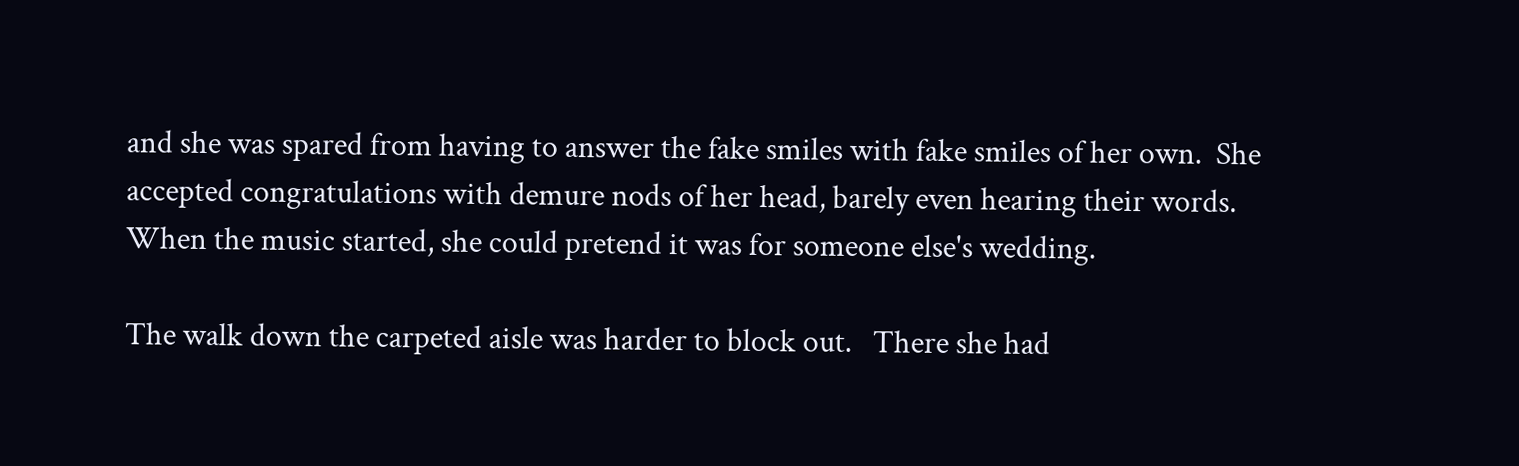and she was spared from having to answer the fake smiles with fake smiles of her own.  She accepted congratulations with demure nods of her head, barely even hearing their words.  When the music started, she could pretend it was for someone else's wedding.

The walk down the carpeted aisle was harder to block out.   There she had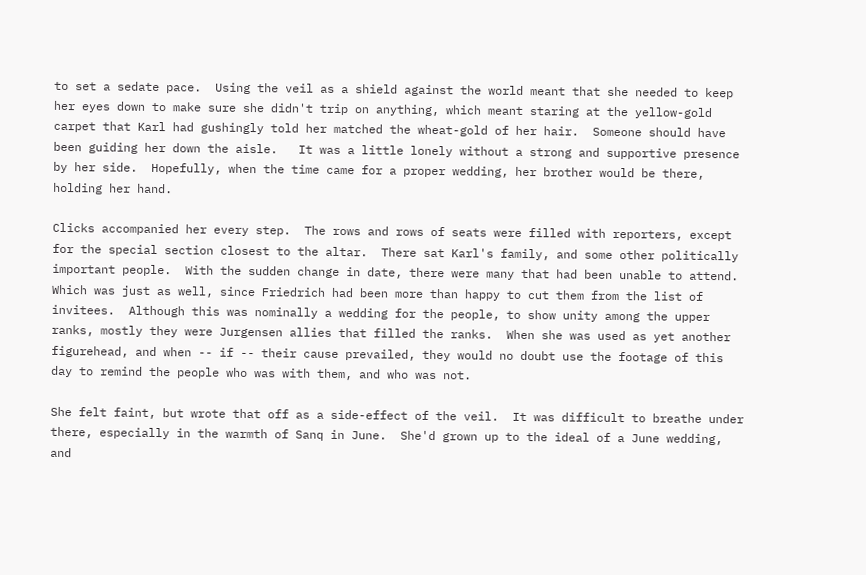to set a sedate pace.  Using the veil as a shield against the world meant that she needed to keep her eyes down to make sure she didn't trip on anything, which meant staring at the yellow-gold carpet that Karl had gushingly told her matched the wheat-gold of her hair.  Someone should have been guiding her down the aisle.   It was a little lonely without a strong and supportive presence by her side.  Hopefully, when the time came for a proper wedding, her brother would be there, holding her hand.

Clicks accompanied her every step.  The rows and rows of seats were filled with reporters, except for the special section closest to the altar.  There sat Karl's family, and some other politically important people.  With the sudden change in date, there were many that had been unable to attend.  Which was just as well, since Friedrich had been more than happy to cut them from the list of invitees.  Although this was nominally a wedding for the people, to show unity among the upper ranks, mostly they were Jurgensen allies that filled the ranks.  When she was used as yet another figurehead, and when -- if -- their cause prevailed, they would no doubt use the footage of this day to remind the people who was with them, and who was not.

She felt faint, but wrote that off as a side-effect of the veil.  It was difficult to breathe under there, especially in the warmth of Sanq in June.  She'd grown up to the ideal of a June wedding, and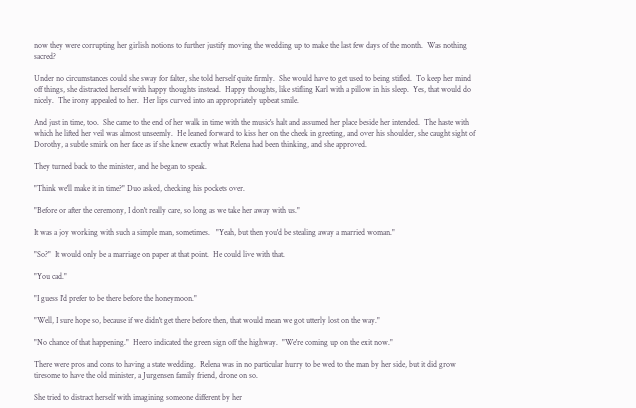now they were corrupting her girlish notions to further justify moving the wedding up to make the last few days of the month.  Was nothing sacred?

Under no circumstances could she sway for falter, she told herself quite firmly.  She would have to get used to being stifled.  To keep her mind off things, she distracted herself with happy thoughts instead.  Happy thoughts, like stifling Karl with a pillow in his sleep.  Yes, that would do nicely.  The irony appealed to her.  Her lips curved into an appropriately upbeat smile.

And just in time, too.  She came to the end of her walk in time with the music's halt and assumed her place beside her intended.  The haste with which he lifted her veil was almost unseemly.  He leaned forward to kiss her on the cheek in greeting, and over his shoulder, she caught sight of Dorothy, a subtle smirk on her face as if she knew exactly what Relena had been thinking, and she approved.

They turned back to the minister, and he began to speak.

"Think we'll make it in time?" Duo asked, checking his pockets over.

"Before or after the ceremony, I don't really care, so long as we take her away with us."

It was a joy working with such a simple man, sometimes.   "Yeah, but then you'd be stealing away a married woman."

"So?"  It would only be a marriage on paper at that point.  He could live with that.

"You cad."

"I guess I'd prefer to be there before the honeymoon."

"Well, I sure hope so, because if we didn't get there before then, that would mean we got utterly lost on the way."

"No chance of that happening."  Heero indicated the green sign off the highway.  "We're coming up on the exit now."

There were pros and cons to having a state wedding.  Relena was in no particular hurry to be wed to the man by her side, but it did grow tiresome to have the old minister, a Jurgensen family friend, drone on so.

She tried to distract herself with imagining someone different by her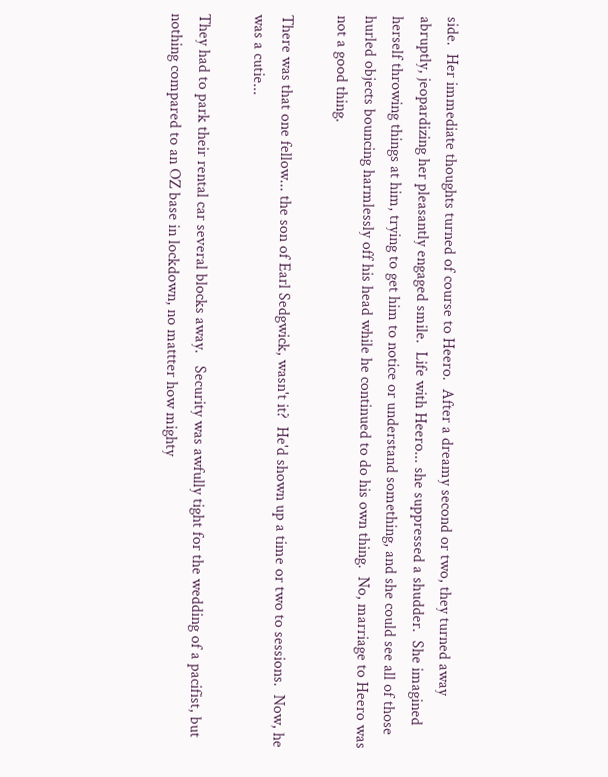side.  Her immediate thoughts turned of course to Heero.  After a dreamy second or two, they turned away abruptly, jeopardizing her pleasantly engaged smile.  Life with Heero... she suppressed a shudder.  She imagined herself throwing things at him, trying to get him to notice or understand something, and she could see all of those hurled objects bouncing harmlessly off his head while he continued to do his own thing.  No, marriage to Heero was not a good thing.

There was that one fellow... the son of Earl Sedgwick, wasn't it?  He'd shown up a time or two to sessions.  Now, he was a cutie...

They had to park their rental car several blocks away.   Security was awfully tight for the wedding of a pacifist, but nothing compared to an OZ base in lockdown, no mattter how mighty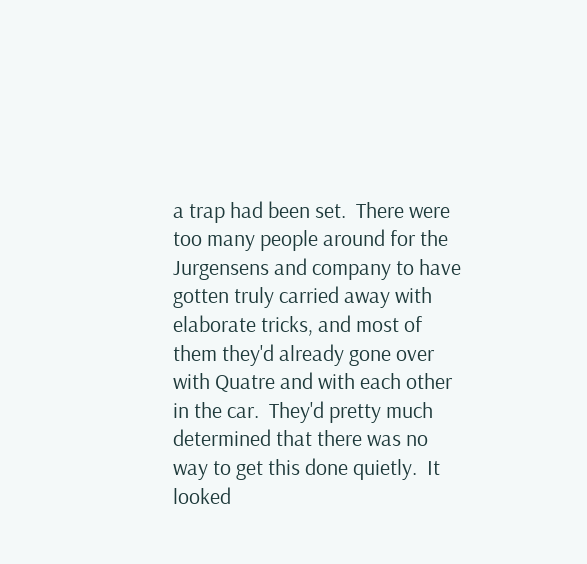a trap had been set.  There were too many people around for the Jurgensens and company to have gotten truly carried away with elaborate tricks, and most of them they'd already gone over with Quatre and with each other in the car.  They'd pretty much determined that there was no way to get this done quietly.  It looked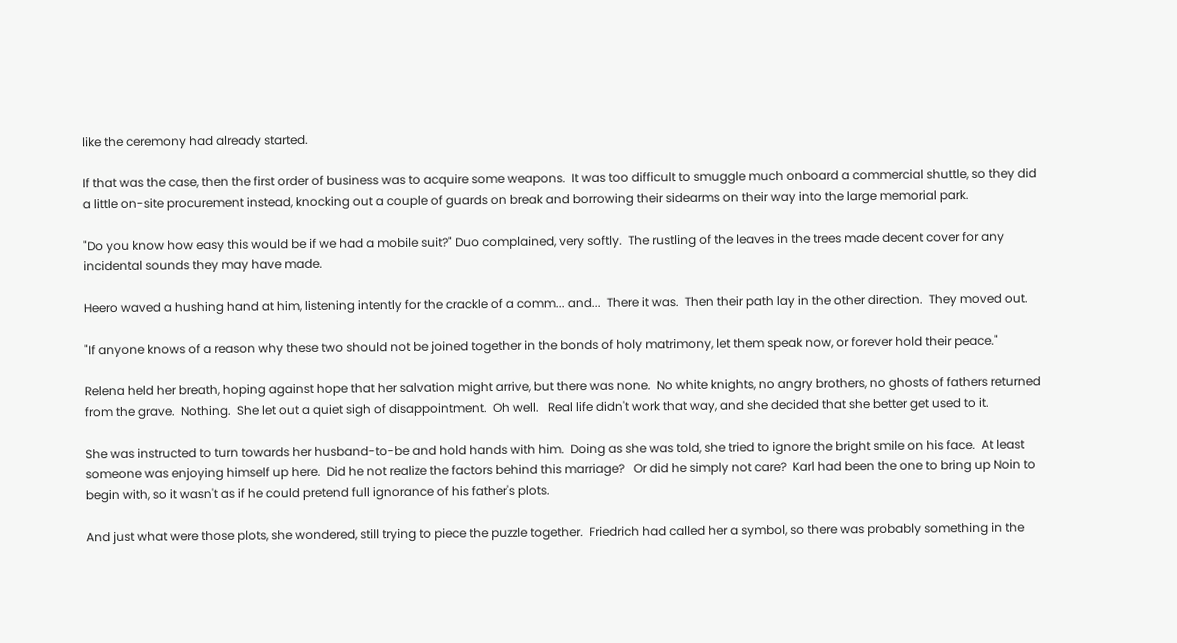like the ceremony had already started.

If that was the case, then the first order of business was to acquire some weapons.  It was too difficult to smuggle much onboard a commercial shuttle, so they did a little on-site procurement instead, knocking out a couple of guards on break and borrowing their sidearms on their way into the large memorial park.

"Do you know how easy this would be if we had a mobile suit?" Duo complained, very softly.  The rustling of the leaves in the trees made decent cover for any incidental sounds they may have made.

Heero waved a hushing hand at him, listening intently for the crackle of a comm... and...  There it was.  Then their path lay in the other direction.  They moved out.

"If anyone knows of a reason why these two should not be joined together in the bonds of holy matrimony, let them speak now, or forever hold their peace."

Relena held her breath, hoping against hope that her salvation might arrive, but there was none.  No white knights, no angry brothers, no ghosts of fathers returned from the grave.  Nothing.  She let out a quiet sigh of disappointment.  Oh well.   Real life didn't work that way, and she decided that she better get used to it.

She was instructed to turn towards her husband-to-be and hold hands with him.  Doing as she was told, she tried to ignore the bright smile on his face.  At least someone was enjoying himself up here.  Did he not realize the factors behind this marriage?   Or did he simply not care?  Karl had been the one to bring up Noin to begin with, so it wasn't as if he could pretend full ignorance of his father's plots.

And just what were those plots, she wondered, still trying to piece the puzzle together.  Friedrich had called her a symbol, so there was probably something in the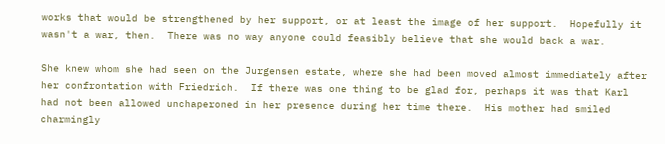works that would be strengthened by her support, or at least the image of her support.  Hopefully it wasn't a war, then.  There was no way anyone could feasibly believe that she would back a war.

She knew whom she had seen on the Jurgensen estate, where she had been moved almost immediately after her confrontation with Friedrich.  If there was one thing to be glad for, perhaps it was that Karl had not been allowed unchaperoned in her presence during her time there.  His mother had smiled charmingly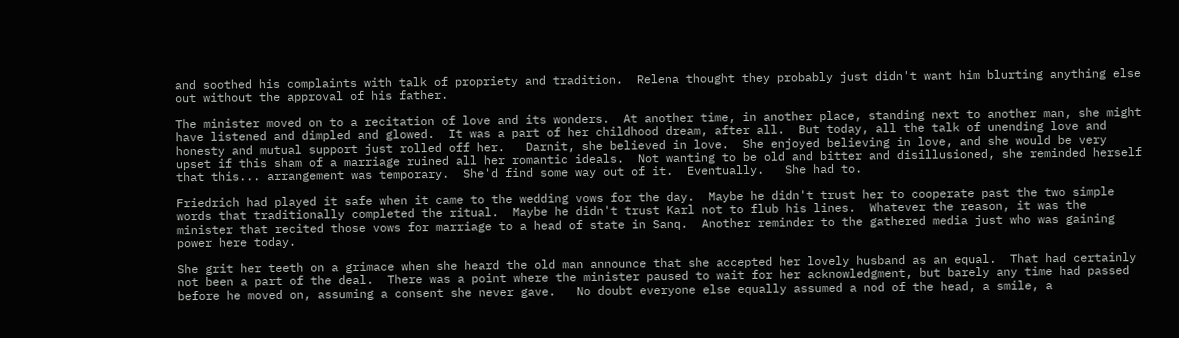and soothed his complaints with talk of propriety and tradition.  Relena thought they probably just didn't want him blurting anything else out without the approval of his father.

The minister moved on to a recitation of love and its wonders.  At another time, in another place, standing next to another man, she might have listened and dimpled and glowed.  It was a part of her childhood dream, after all.  But today, all the talk of unending love and honesty and mutual support just rolled off her.   Darnit, she believed in love.  She enjoyed believing in love, and she would be very upset if this sham of a marriage ruined all her romantic ideals.  Not wanting to be old and bitter and disillusioned, she reminded herself that this... arrangement was temporary.  She'd find some way out of it.  Eventually.   She had to.

Friedrich had played it safe when it came to the wedding vows for the day.  Maybe he didn't trust her to cooperate past the two simple words that traditionally completed the ritual.  Maybe he didn't trust Karl not to flub his lines.  Whatever the reason, it was the minister that recited those vows for marriage to a head of state in Sanq.  Another reminder to the gathered media just who was gaining power here today.

She grit her teeth on a grimace when she heard the old man announce that she accepted her lovely husband as an equal.  That had certainly not been a part of the deal.  There was a point where the minister paused to wait for her acknowledgment, but barely any time had passed before he moved on, assuming a consent she never gave.   No doubt everyone else equally assumed a nod of the head, a smile, a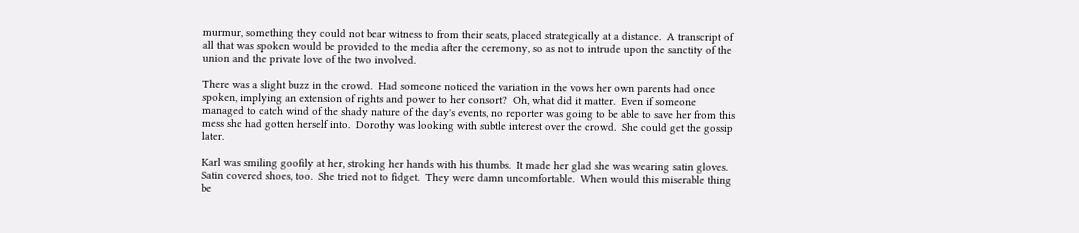murmur, something they could not bear witness to from their seats, placed strategically at a distance.  A transcript of all that was spoken would be provided to the media after the ceremony, so as not to intrude upon the sanctity of the union and the private love of the two involved.

There was a slight buzz in the crowd.  Had someone noticed the variation in the vows her own parents had once spoken, implying an extension of rights and power to her consort?  Oh, what did it matter.  Even if someone managed to catch wind of the shady nature of the day's events, no reporter was going to be able to save her from this mess she had gotten herself into.  Dorothy was looking with subtle interest over the crowd.  She could get the gossip later.

Karl was smiling goofily at her, stroking her hands with his thumbs.  It made her glad she was wearing satin gloves.  Satin covered shoes, too.  She tried not to fidget.  They were damn uncomfortable.  When would this miserable thing be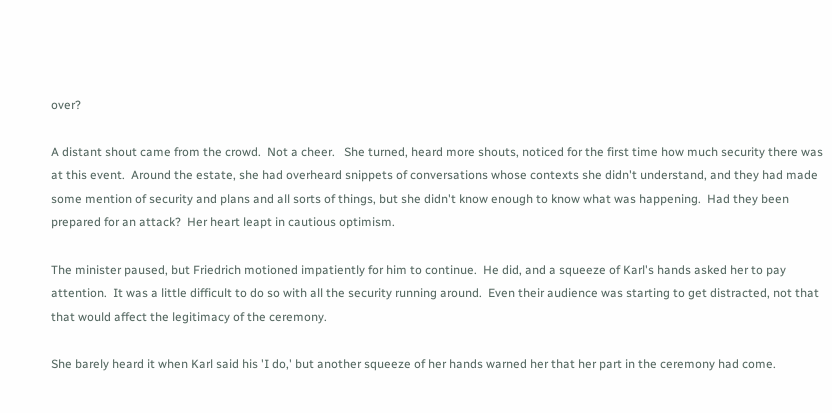over?

A distant shout came from the crowd.  Not a cheer.   She turned, heard more shouts, noticed for the first time how much security there was at this event.  Around the estate, she had overheard snippets of conversations whose contexts she didn't understand, and they had made some mention of security and plans and all sorts of things, but she didn't know enough to know what was happening.  Had they been prepared for an attack?  Her heart leapt in cautious optimism.

The minister paused, but Friedrich motioned impatiently for him to continue.  He did, and a squeeze of Karl's hands asked her to pay attention.  It was a little difficult to do so with all the security running around.  Even their audience was starting to get distracted, not that that would affect the legitimacy of the ceremony.

She barely heard it when Karl said his 'I do,' but another squeeze of her hands warned her that her part in the ceremony had come.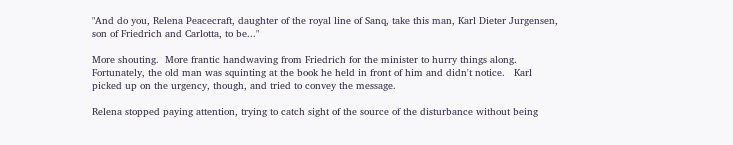"And do you, Relena Peacecraft, daughter of the royal line of Sanq, take this man, Karl Dieter Jurgensen, son of Friedrich and Carlotta, to be..."

More shouting.  More frantic handwaving from Friedrich for the minister to hurry things along.  Fortunately, the old man was squinting at the book he held in front of him and didn't notice.   Karl picked up on the urgency, though, and tried to convey the message.

Relena stopped paying attention, trying to catch sight of the source of the disturbance without being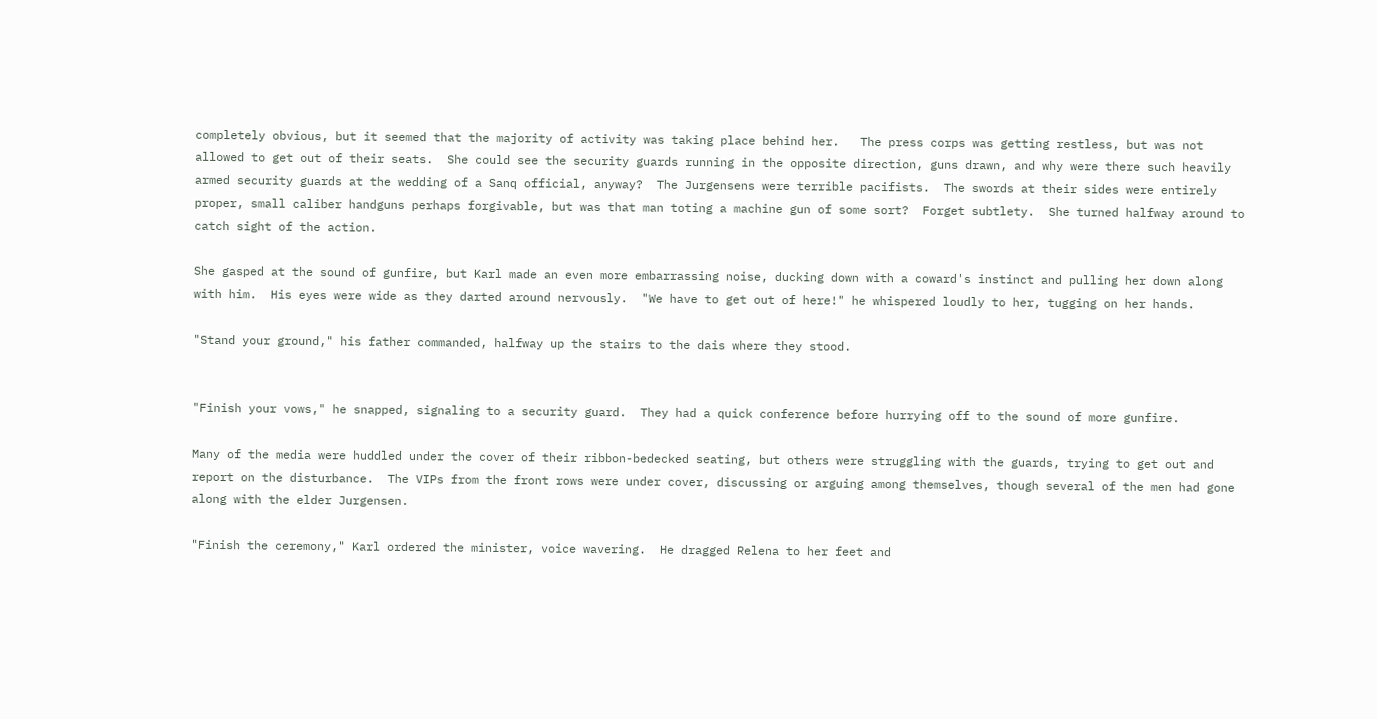completely obvious, but it seemed that the majority of activity was taking place behind her.   The press corps was getting restless, but was not allowed to get out of their seats.  She could see the security guards running in the opposite direction, guns drawn, and why were there such heavily armed security guards at the wedding of a Sanq official, anyway?  The Jurgensens were terrible pacifists.  The swords at their sides were entirely proper, small caliber handguns perhaps forgivable, but was that man toting a machine gun of some sort?  Forget subtlety.  She turned halfway around to catch sight of the action.

She gasped at the sound of gunfire, but Karl made an even more embarrassing noise, ducking down with a coward's instinct and pulling her down along with him.  His eyes were wide as they darted around nervously.  "We have to get out of here!" he whispered loudly to her, tugging on her hands.

"Stand your ground," his father commanded, halfway up the stairs to the dais where they stood.


"Finish your vows," he snapped, signaling to a security guard.  They had a quick conference before hurrying off to the sound of more gunfire.

Many of the media were huddled under the cover of their ribbon-bedecked seating, but others were struggling with the guards, trying to get out and report on the disturbance.  The VIPs from the front rows were under cover, discussing or arguing among themselves, though several of the men had gone along with the elder Jurgensen.

"Finish the ceremony," Karl ordered the minister, voice wavering.  He dragged Relena to her feet and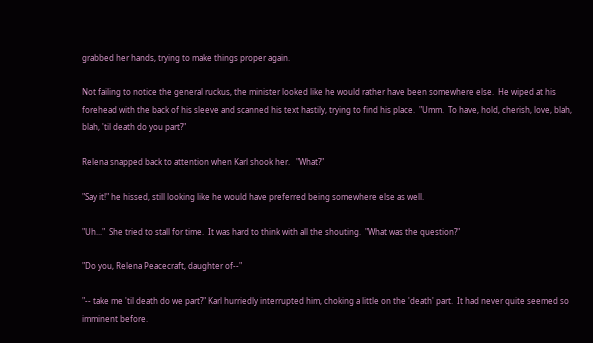grabbed her hands, trying to make things proper again.

Not failing to notice the general ruckus, the minister looked like he would rather have been somewhere else.  He wiped at his forehead with the back of his sleeve and scanned his text hastily, trying to find his place.  "Umm.  To have, hold, cherish, love, blah, blah, 'til death do you part?"

Relena snapped back to attention when Karl shook her.   "What?"

"Say it!" he hissed, still looking like he would have preferred being somewhere else as well.

"Uh..."  She tried to stall for time.  It was hard to think with all the shouting.  "What was the question?"

"Do you, Relena Peacecraft, daughter of--"

"-- take me 'til death do we part?" Karl hurriedly interrupted him, choking a little on the 'death' part.  It had never quite seemed so imminent before.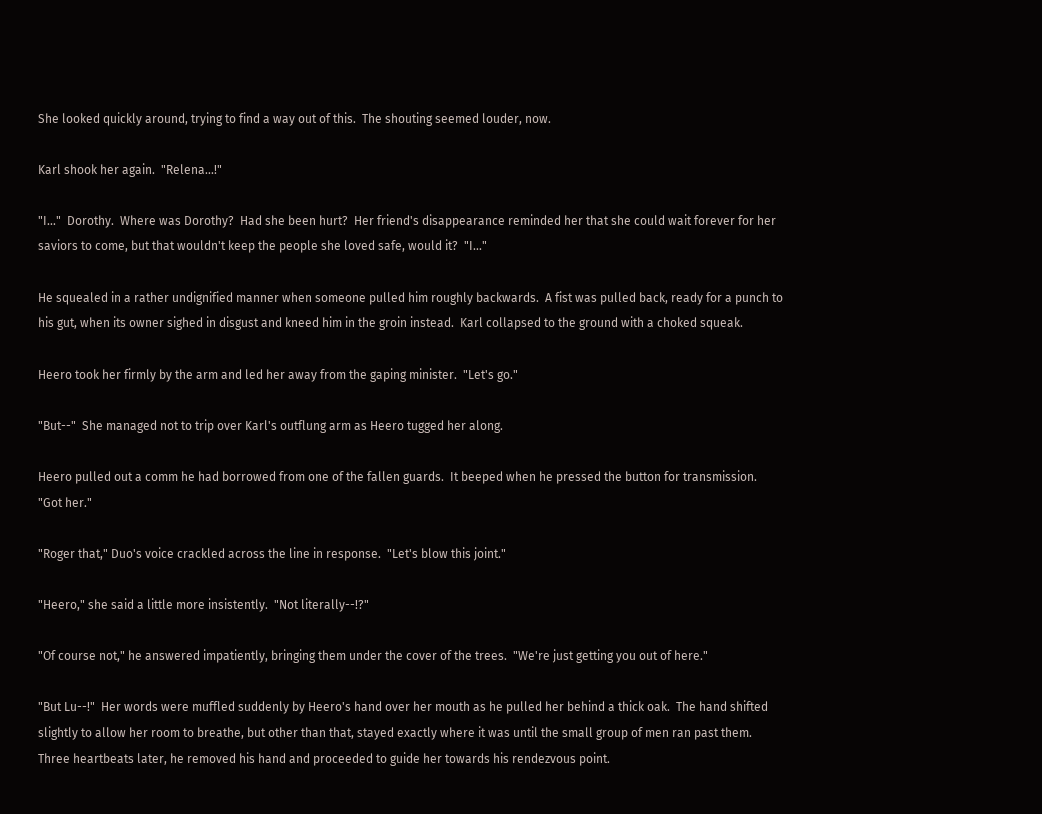She looked quickly around, trying to find a way out of this.  The shouting seemed louder, now.

Karl shook her again.  "Relena...!"

"I..."  Dorothy.  Where was Dorothy?  Had she been hurt?  Her friend's disappearance reminded her that she could wait forever for her saviors to come, but that wouldn't keep the people she loved safe, would it?  "I..."

He squealed in a rather undignified manner when someone pulled him roughly backwards.  A fist was pulled back, ready for a punch to his gut, when its owner sighed in disgust and kneed him in the groin instead.  Karl collapsed to the ground with a choked squeak.

Heero took her firmly by the arm and led her away from the gaping minister.  "Let's go."

"But--"  She managed not to trip over Karl's outflung arm as Heero tugged her along.

Heero pulled out a comm he had borrowed from one of the fallen guards.  It beeped when he pressed the button for transmission.  "Got her."

"Roger that," Duo's voice crackled across the line in response.  "Let's blow this joint."

"Heero," she said a little more insistently.  "Not literally--!?"

"Of course not," he answered impatiently, bringing them under the cover of the trees.  "We're just getting you out of here."

"But Lu--!"  Her words were muffled suddenly by Heero's hand over her mouth as he pulled her behind a thick oak.  The hand shifted slightly to allow her room to breathe, but other than that, stayed exactly where it was until the small group of men ran past them.  Three heartbeats later, he removed his hand and proceeded to guide her towards his rendezvous point.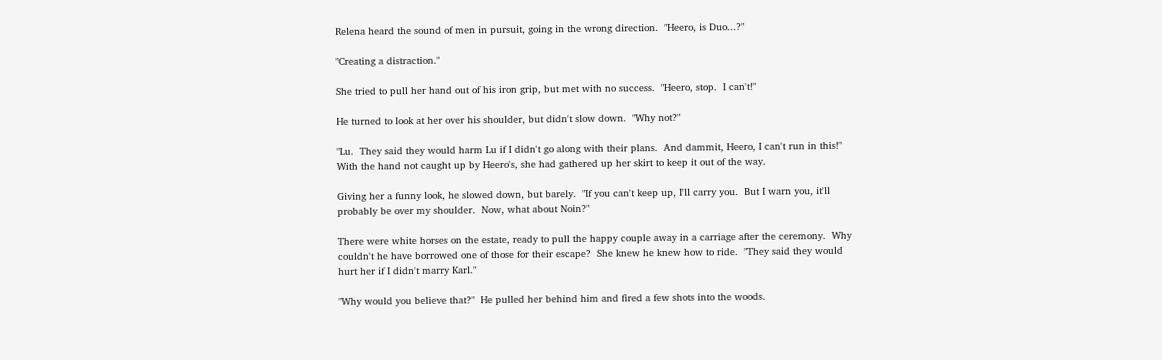Relena heard the sound of men in pursuit, going in the wrong direction.  "Heero, is Duo...?"

"Creating a distraction."

She tried to pull her hand out of his iron grip, but met with no success.  "Heero, stop.  I can't!"

He turned to look at her over his shoulder, but didn't slow down.  "Why not?"

"Lu.  They said they would harm Lu if I didn't go along with their plans.  And dammit, Heero, I can't run in this!"   With the hand not caught up by Heero's, she had gathered up her skirt to keep it out of the way.

Giving her a funny look, he slowed down, but barely.  "If you can't keep up, I'll carry you.  But I warn you, it'll probably be over my shoulder.  Now, what about Noin?"

There were white horses on the estate, ready to pull the happy couple away in a carriage after the ceremony.  Why couldn't he have borrowed one of those for their escape?  She knew he knew how to ride.  "They said they would hurt her if I didn't marry Karl."

"Why would you believe that?"  He pulled her behind him and fired a few shots into the woods.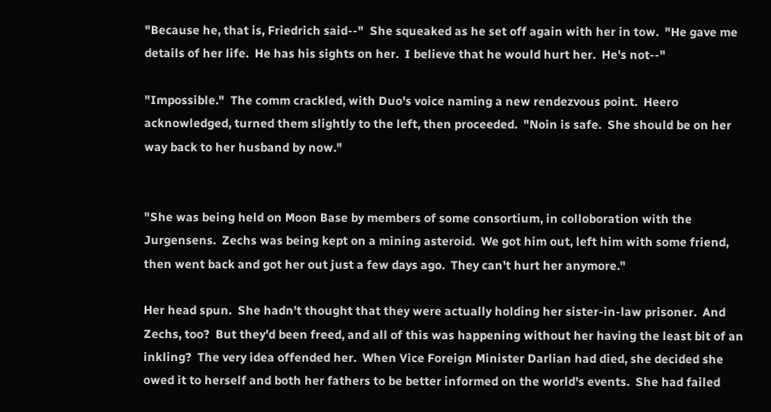"Because he, that is, Friedrich said--"  She squeaked as he set off again with her in tow.  "He gave me details of her life.  He has his sights on her.  I believe that he would hurt her.  He's not--"

"Impossible."  The comm crackled, with Duo's voice naming a new rendezvous point.  Heero acknowledged, turned them slightly to the left, then proceeded.  "Noin is safe.  She should be on her way back to her husband by now."


"She was being held on Moon Base by members of some consortium, in colloboration with the Jurgensens.  Zechs was being kept on a mining asteroid.  We got him out, left him with some friend, then went back and got her out just a few days ago.  They can't hurt her anymore."

Her head spun.  She hadn't thought that they were actually holding her sister-in-law prisoner.  And Zechs, too?  But they'd been freed, and all of this was happening without her having the least bit of an inkling?  The very idea offended her.  When Vice Foreign Minister Darlian had died, she decided she owed it to herself and both her fathers to be better informed on the world's events.  She had failed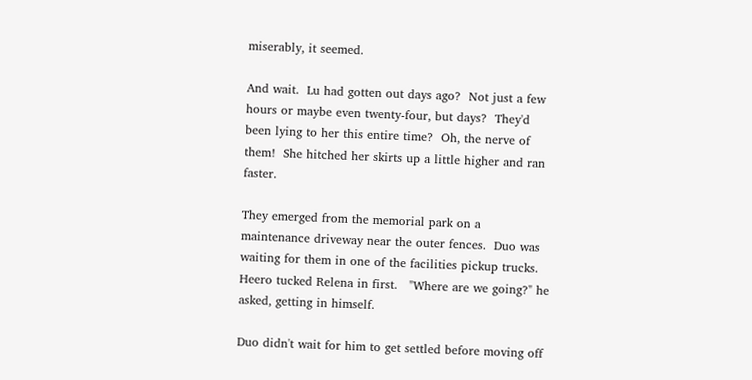miserably, it seemed.

And wait.  Lu had gotten out days ago?  Not just a few hours or maybe even twenty-four, but days?  They'd been lying to her this entire time?  Oh, the nerve of them!  She hitched her skirts up a little higher and ran faster.

They emerged from the memorial park on a maintenance driveway near the outer fences.  Duo was waiting for them in one of the facilities pickup trucks.  Heero tucked Relena in first.   "Where are we going?" he asked, getting in himself.

Duo didn't wait for him to get settled before moving off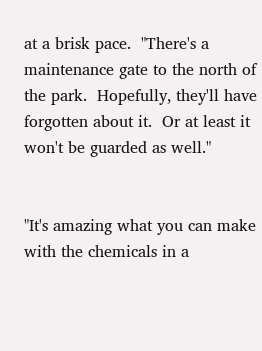at a brisk pace.  "There's a maintenance gate to the north of the park.  Hopefully, they'll have forgotten about it.  Or at least it won't be guarded as well."


"It's amazing what you can make with the chemicals in a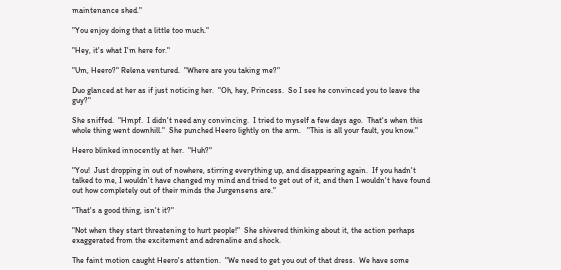maintenance shed."

"You enjoy doing that a little too much."

"Hey, it's what I'm here for."

"Um, Heero?" Relena ventured.  "Where are you taking me?"

Duo glanced at her as if just noticing her.  "Oh, hey, Princess.  So I see he convinced you to leave the guy?"

She sniffed.  "Hmpf.  I didn't need any convincing.  I tried to myself a few days ago.  That's when this whole thing went downhill."  She punched Heero lightly on the arm.   "This is all your fault, you know."

Heero blinked innocently at her.  "Huh?"

"You!  Just dropping in out of nowhere, stirring everything up, and disappearing again.  If you hadn't talked to me, I wouldn't have changed my mind and tried to get out of it, and then I wouldn't have found out how completely out of their minds the Jurgensens are."

"That's a good thing, isn't it?"

"Not when they start threatening to hurt people!"  She shivered thinking about it, the action perhaps exaggerated from the excitement and adrenaline and shock.

The faint motion caught Heero's attention.  "We need to get you out of that dress.  We have some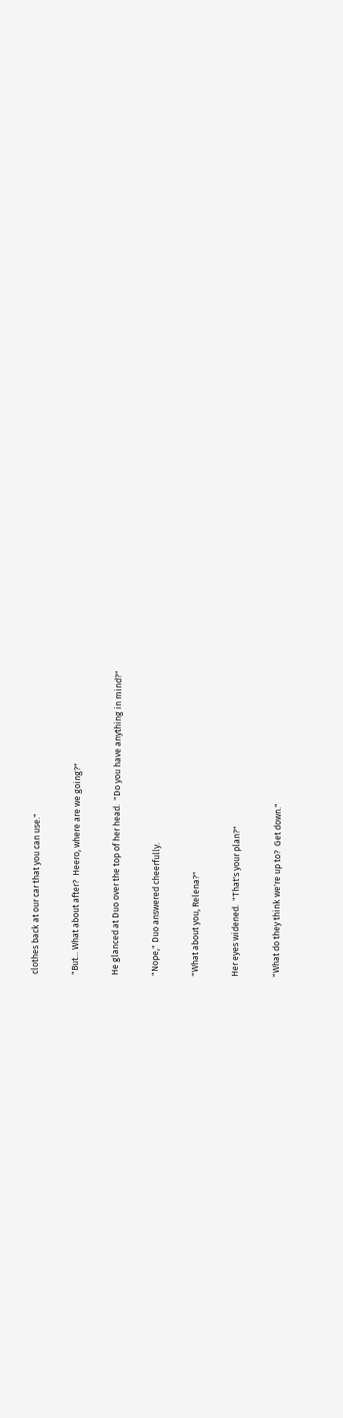clothes back at our car that you can use."

"But... What about after?  Heero, where are we going?"

He glanced at Duo over the top of her head.  "Do you have anything in mind?"

"Nope," Duo answered cheerfully.

"What about you, Relena?"

Her eyes widened.  "That's your plan?"

"What do they think we're up to?  Get down."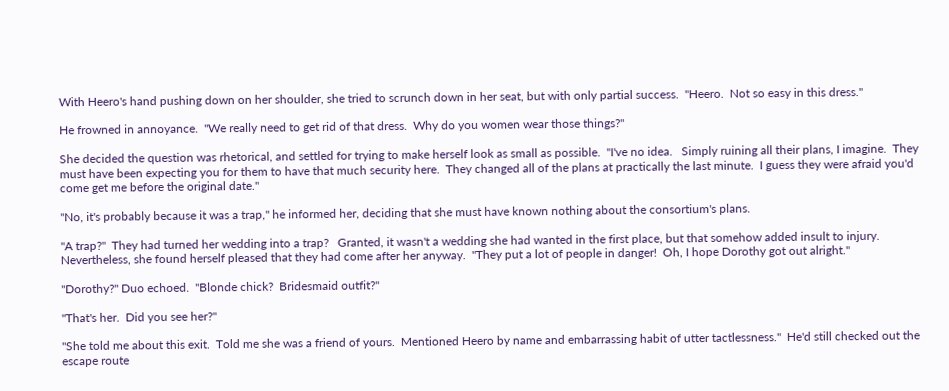With Heero's hand pushing down on her shoulder, she tried to scrunch down in her seat, but with only partial success.  "Heero.  Not so easy in this dress."

He frowned in annoyance.  "We really need to get rid of that dress.  Why do you women wear those things?"

She decided the question was rhetorical, and settled for trying to make herself look as small as possible.  "I've no idea.   Simply ruining all their plans, I imagine.  They must have been expecting you for them to have that much security here.  They changed all of the plans at practically the last minute.  I guess they were afraid you'd come get me before the original date."

"No, it's probably because it was a trap," he informed her, deciding that she must have known nothing about the consortium's plans.

"A trap?"  They had turned her wedding into a trap?   Granted, it wasn't a wedding she had wanted in the first place, but that somehow added insult to injury.  Nevertheless, she found herself pleased that they had come after her anyway.  "They put a lot of people in danger!  Oh, I hope Dorothy got out alright."

"Dorothy?" Duo echoed.  "Blonde chick?  Bridesmaid outfit?"

"That's her.  Did you see her?"

"She told me about this exit.  Told me she was a friend of yours.  Mentioned Heero by name and embarrassing habit of utter tactlessness."  He'd still checked out the escape route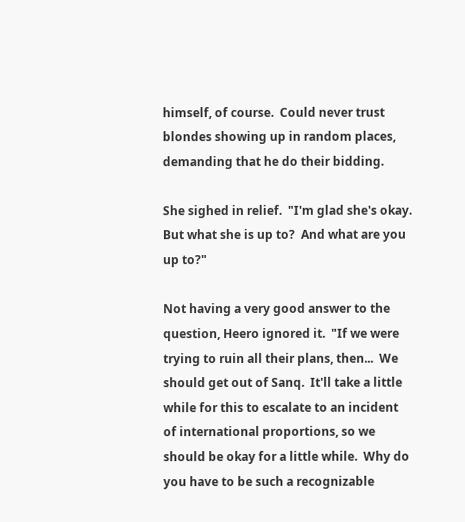himself, of course.  Could never trust blondes showing up in random places, demanding that he do their bidding.

She sighed in relief.  "I'm glad she's okay.  But what she is up to?  And what are you up to?"

Not having a very good answer to the question, Heero ignored it.  "If we were trying to ruin all their plans, then...  We should get out of Sanq.  It'll take a little while for this to escalate to an incident of international proportions, so we should be okay for a little while.  Why do you have to be such a recognizable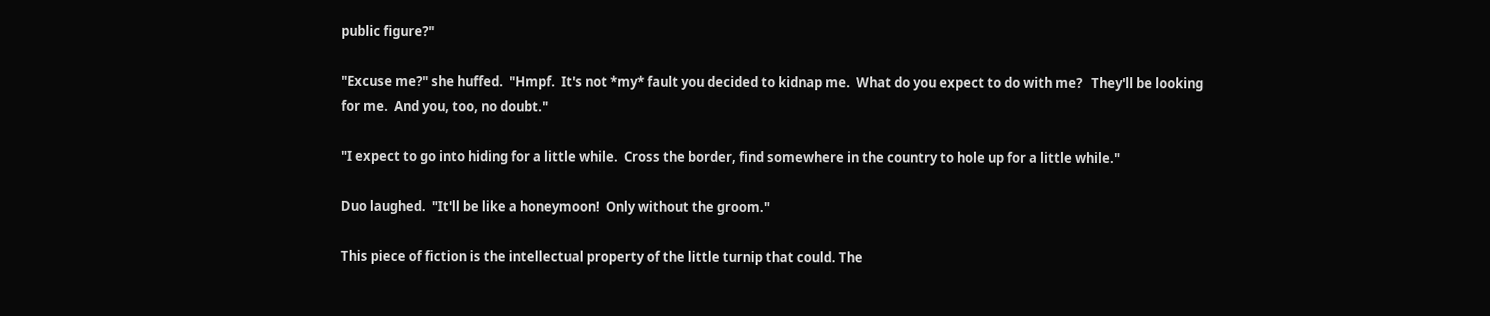public figure?"

"Excuse me?" she huffed.  "Hmpf.  It's not *my* fault you decided to kidnap me.  What do you expect to do with me?   They'll be looking for me.  And you, too, no doubt."

"I expect to go into hiding for a little while.  Cross the border, find somewhere in the country to hole up for a little while."

Duo laughed.  "It'll be like a honeymoon!  Only without the groom."

This piece of fiction is the intellectual property of the little turnip that could. The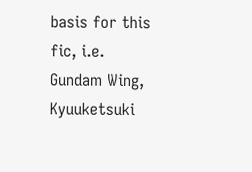basis for this fic, i.e. Gundam Wing, Kyuuketsuki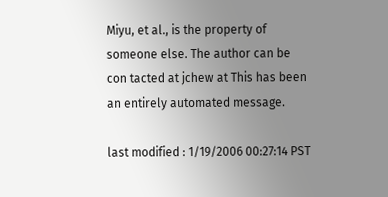Miyu, et al., is the property of someone else. The author can be con tacted at jchew at This has been an entirely automated message.

last modified : 1/19/2006 00:27:14 PST